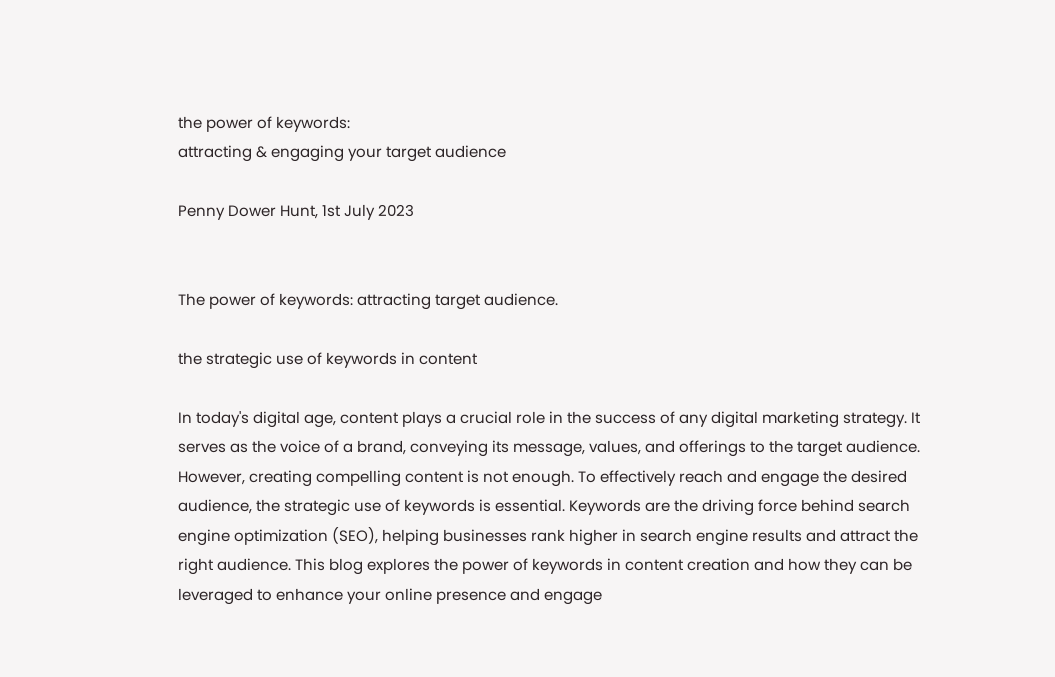the power of keywords:
attracting & engaging your target audience

Penny Dower Hunt, 1st July 2023


The power of keywords: attracting target audience.

the strategic use of keywords in content

In today's digital age, content plays a crucial role in the success of any digital marketing strategy. It serves as the voice of a brand, conveying its message, values, and offerings to the target audience. However, creating compelling content is not enough. To effectively reach and engage the desired audience, the strategic use of keywords is essential. Keywords are the driving force behind search engine optimization (SEO), helping businesses rank higher in search engine results and attract the right audience. This blog explores the power of keywords in content creation and how they can be leveraged to enhance your online presence and engage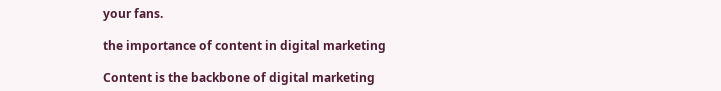your fans.

the importance of content in digital marketing

Content is the backbone of digital marketing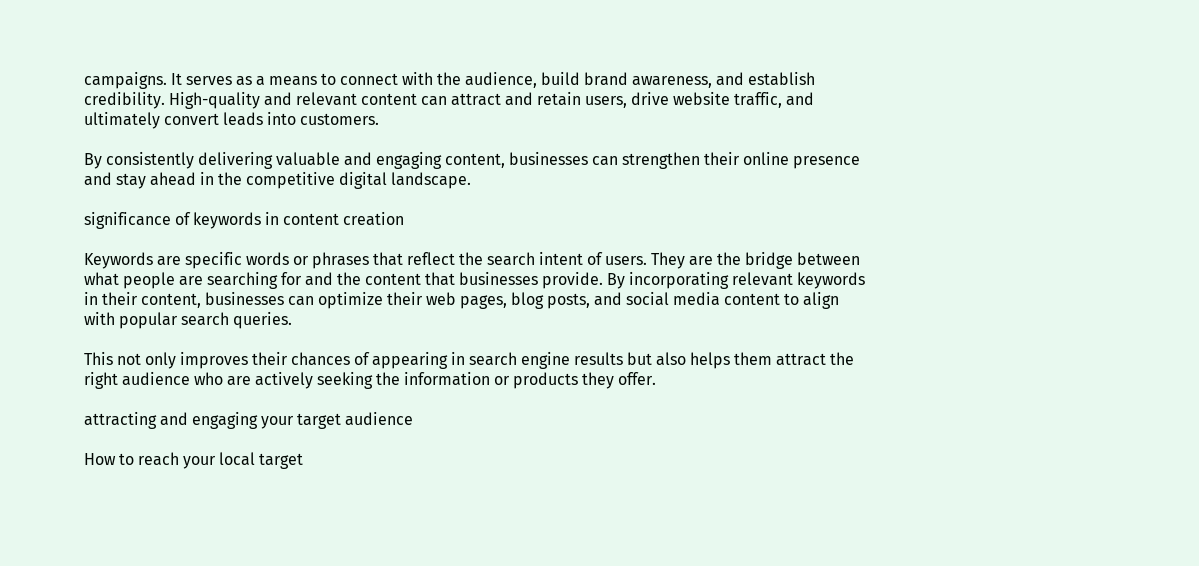campaigns. It serves as a means to connect with the audience, build brand awareness, and establish credibility. High-quality and relevant content can attract and retain users, drive website traffic, and ultimately convert leads into customers.

By consistently delivering valuable and engaging content, businesses can strengthen their online presence and stay ahead in the competitive digital landscape.

significance of keywords in content creation

Keywords are specific words or phrases that reflect the search intent of users. They are the bridge between what people are searching for and the content that businesses provide. By incorporating relevant keywords in their content, businesses can optimize their web pages, blog posts, and social media content to align with popular search queries.

This not only improves their chances of appearing in search engine results but also helps them attract the right audience who are actively seeking the information or products they offer.

attracting and engaging your target audience

How to reach your local target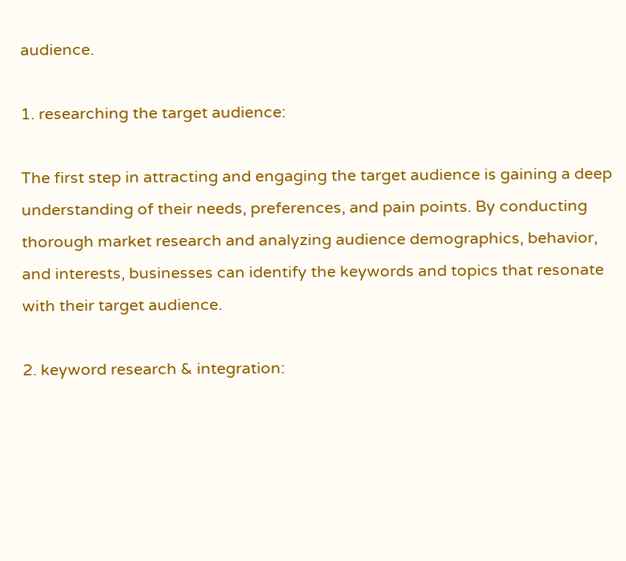audience.

1. researching the target audience:

The first step in attracting and engaging the target audience is gaining a deep understanding of their needs, preferences, and pain points. By conducting thorough market research and analyzing audience demographics, behavior, and interests, businesses can identify the keywords and topics that resonate with their target audience.

2. keyword research & integration: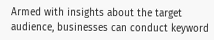Armed with insights about the target audience, businesses can conduct keyword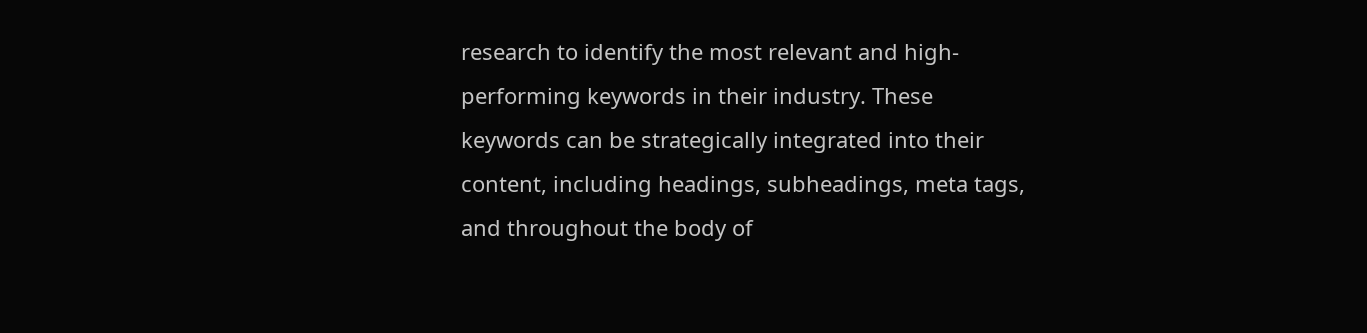research to identify the most relevant and high-performing keywords in their industry. These keywords can be strategically integrated into their content, including headings, subheadings, meta tags, and throughout the body of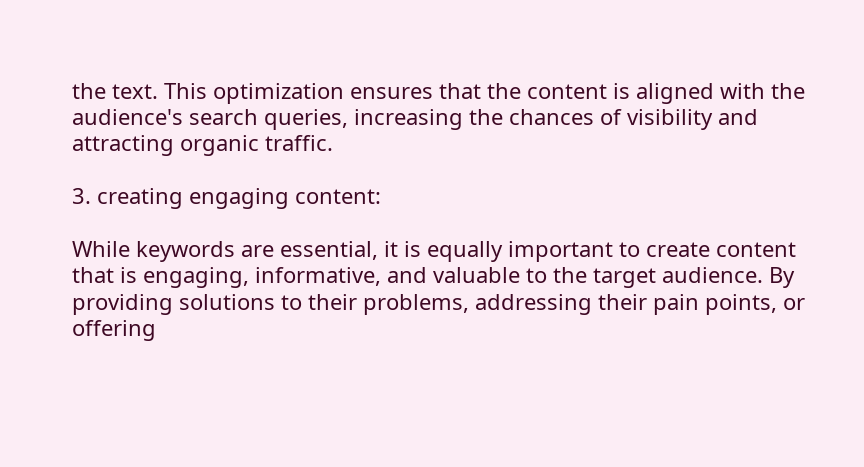the text. This optimization ensures that the content is aligned with the audience's search queries, increasing the chances of visibility and attracting organic traffic.

3. creating engaging content:

While keywords are essential, it is equally important to create content that is engaging, informative, and valuable to the target audience. By providing solutions to their problems, addressing their pain points, or offering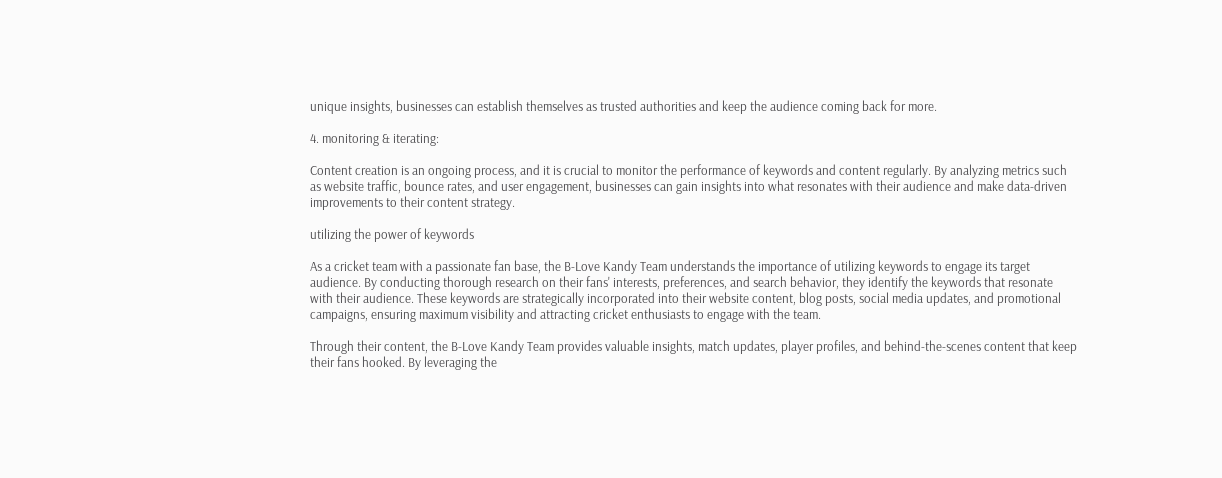unique insights, businesses can establish themselves as trusted authorities and keep the audience coming back for more.

4. monitoring & iterating:

Content creation is an ongoing process, and it is crucial to monitor the performance of keywords and content regularly. By analyzing metrics such as website traffic, bounce rates, and user engagement, businesses can gain insights into what resonates with their audience and make data-driven improvements to their content strategy.

utilizing the power of keywords

As a cricket team with a passionate fan base, the B-Love Kandy Team understands the importance of utilizing keywords to engage its target audience. By conducting thorough research on their fans' interests, preferences, and search behavior, they identify the keywords that resonate with their audience. These keywords are strategically incorporated into their website content, blog posts, social media updates, and promotional campaigns, ensuring maximum visibility and attracting cricket enthusiasts to engage with the team.

Through their content, the B-Love Kandy Team provides valuable insights, match updates, player profiles, and behind-the-scenes content that keep their fans hooked. By leveraging the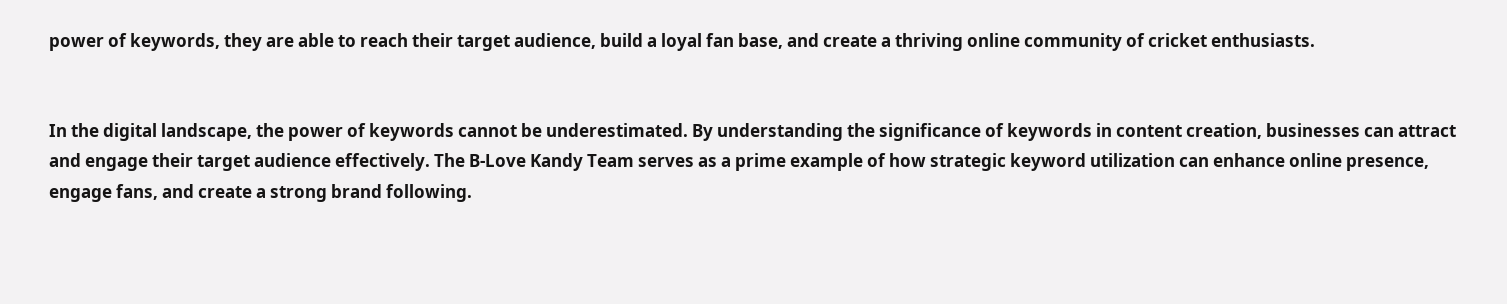power of keywords, they are able to reach their target audience, build a loyal fan base, and create a thriving online community of cricket enthusiasts.


In the digital landscape, the power of keywords cannot be underestimated. By understanding the significance of keywords in content creation, businesses can attract and engage their target audience effectively. The B-Love Kandy Team serves as a prime example of how strategic keyword utilization can enhance online presence, engage fans, and create a strong brand following.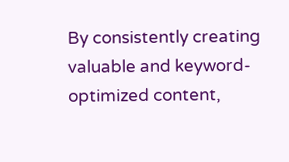By consistently creating valuable and keyword-optimized content,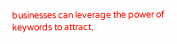businesses can leverage the power of keywords to attract,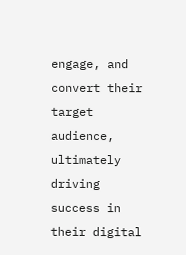engage, and convert their target audience, ultimately driving success in their digital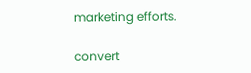marketing efforts.

convert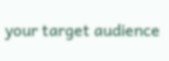your target audience